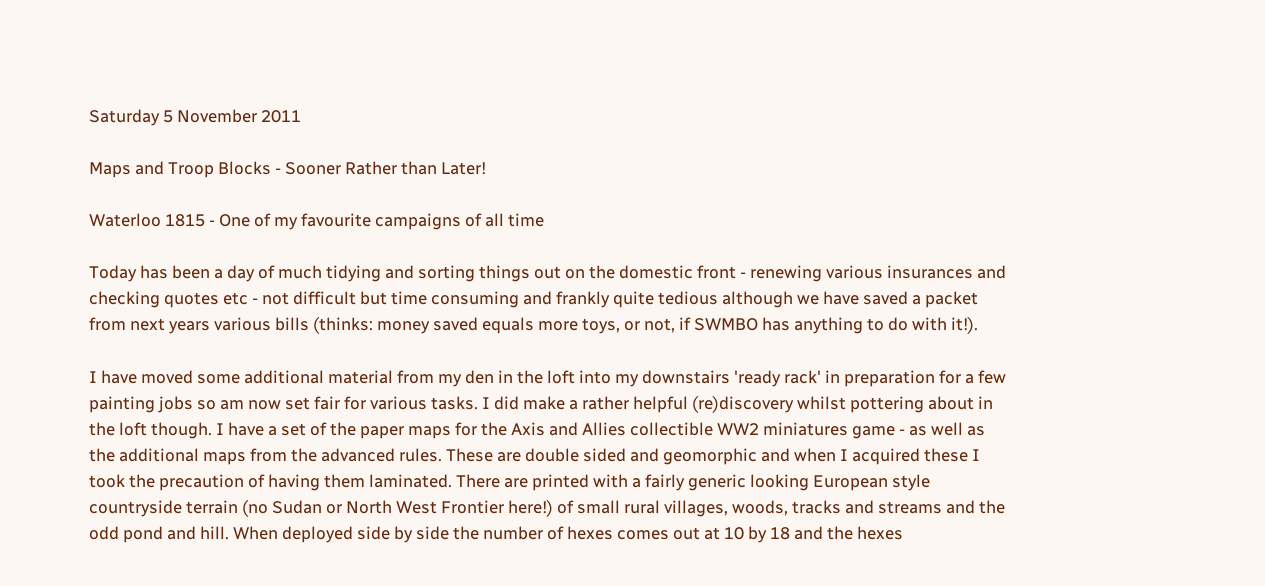Saturday 5 November 2011

Maps and Troop Blocks - Sooner Rather than Later!

Waterloo 1815 - One of my favourite campaigns of all time

Today has been a day of much tidying and sorting things out on the domestic front - renewing various insurances and checking quotes etc - not difficult but time consuming and frankly quite tedious although we have saved a packet from next years various bills (thinks: money saved equals more toys, or not, if SWMBO has anything to do with it!).

I have moved some additional material from my den in the loft into my downstairs 'ready rack' in preparation for a few painting jobs so am now set fair for various tasks. I did make a rather helpful (re)discovery whilst pottering about in the loft though. I have a set of the paper maps for the Axis and Allies collectible WW2 miniatures game - as well as the additional maps from the advanced rules. These are double sided and geomorphic and when I acquired these I took the precaution of having them laminated. There are printed with a fairly generic looking European style countryside terrain (no Sudan or North West Frontier here!) of small rural villages, woods, tracks and streams and the odd pond and hill. When deployed side by side the number of hexes comes out at 10 by 18 and the hexes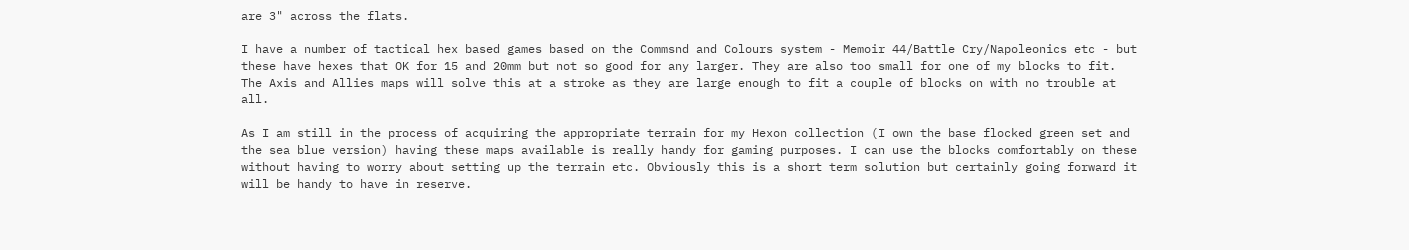are 3" across the flats.

I have a number of tactical hex based games based on the Commsnd and Colours system - Memoir 44/Battle Cry/Napoleonics etc - but these have hexes that OK for 15 and 20mm but not so good for any larger. They are also too small for one of my blocks to fit. The Axis and Allies maps will solve this at a stroke as they are large enough to fit a couple of blocks on with no trouble at all.

As I am still in the process of acquiring the appropriate terrain for my Hexon collection (I own the base flocked green set and the sea blue version) having these maps available is really handy for gaming purposes. I can use the blocks comfortably on these without having to worry about setting up the terrain etc. Obviously this is a short term solution but certainly going forward it will be handy to have in reserve.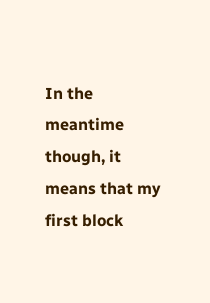In the meantime though, it means that my first block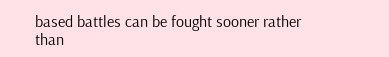based battles can be fought sooner rather than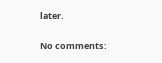later.

No comments: